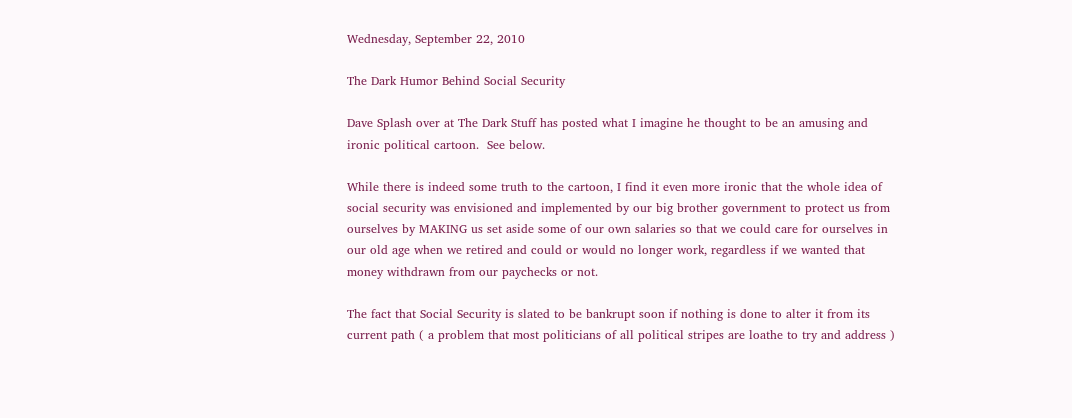Wednesday, September 22, 2010

The Dark Humor Behind Social Security

Dave Splash over at The Dark Stuff has posted what I imagine he thought to be an amusing and ironic political cartoon.  See below.

While there is indeed some truth to the cartoon, I find it even more ironic that the whole idea of social security was envisioned and implemented by our big brother government to protect us from ourselves by MAKING us set aside some of our own salaries so that we could care for ourselves in our old age when we retired and could or would no longer work, regardless if we wanted that money withdrawn from our paychecks or not.

The fact that Social Security is slated to be bankrupt soon if nothing is done to alter it from its current path ( a problem that most politicians of all political stripes are loathe to try and address )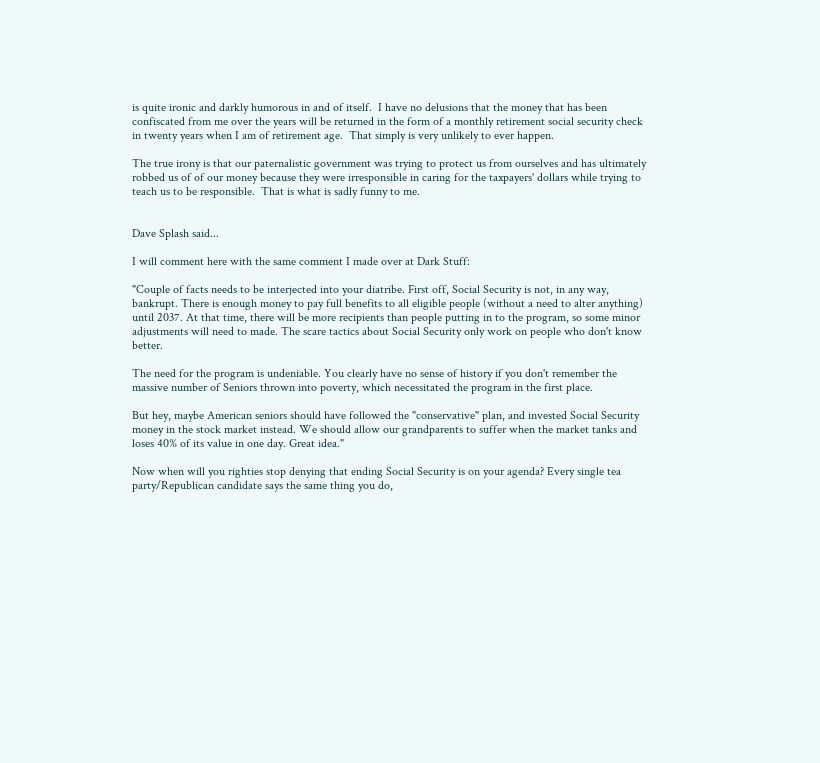is quite ironic and darkly humorous in and of itself.  I have no delusions that the money that has been confiscated from me over the years will be returned in the form of a monthly retirement social security check in twenty years when I am of retirement age.  That simply is very unlikely to ever happen.

The true irony is that our paternalistic government was trying to protect us from ourselves and has ultimately robbed us of of our money because they were irresponsible in caring for the taxpayers' dollars while trying to teach us to be responsible.  That is what is sadly funny to me.


Dave Splash said...

I will comment here with the same comment I made over at Dark Stuff:

"Couple of facts needs to be interjected into your diatribe. First off, Social Security is not, in any way, bankrupt. There is enough money to pay full benefits to all eligible people (without a need to alter anything) until 2037. At that time, there will be more recipients than people putting in to the program, so some minor adjustments will need to made. The scare tactics about Social Security only work on people who don't know better.

The need for the program is undeniable. You clearly have no sense of history if you don't remember the massive number of Seniors thrown into poverty, which necessitated the program in the first place.

But hey, maybe American seniors should have followed the "conservative" plan, and invested Social Security money in the stock market instead. We should allow our grandparents to suffer when the market tanks and loses 40% of its value in one day. Great idea."

Now when will you righties stop denying that ending Social Security is on your agenda? Every single tea party/Republican candidate says the same thing you do,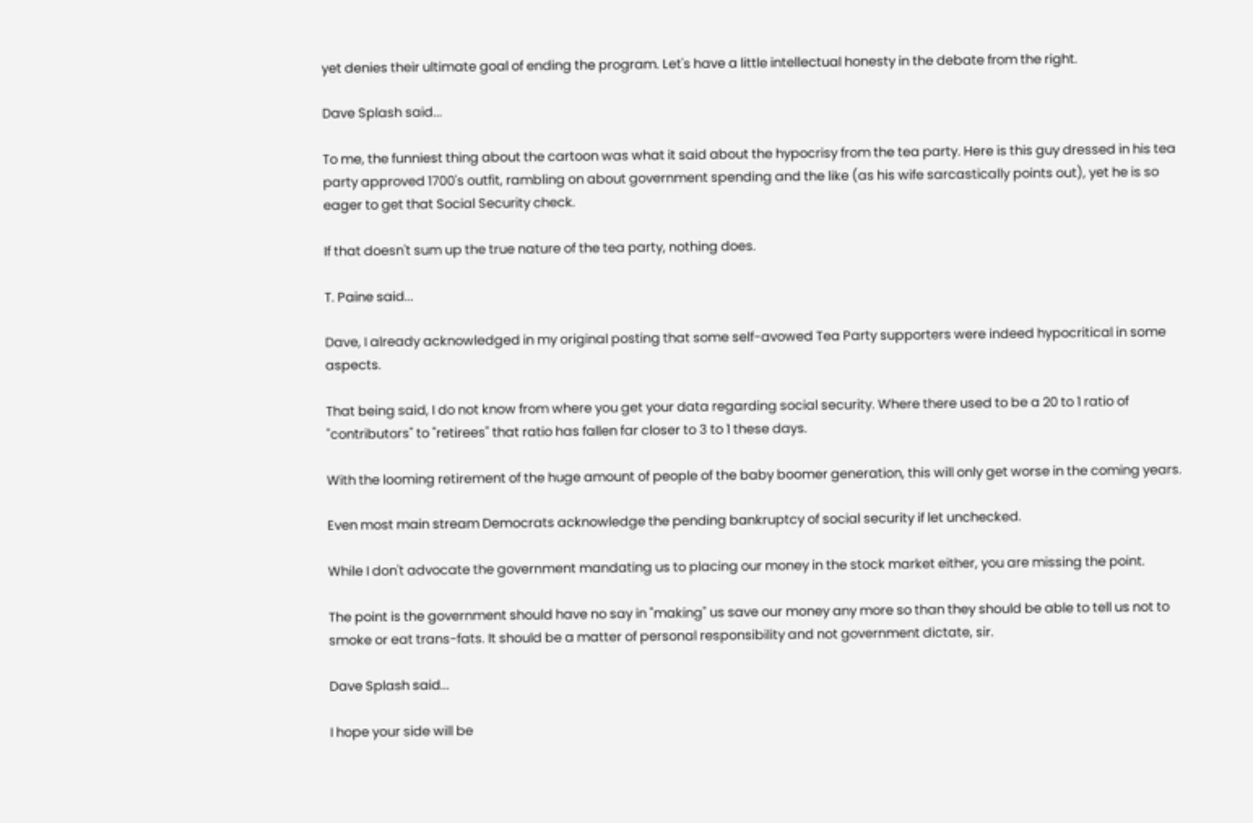yet denies their ultimate goal of ending the program. Let's have a little intellectual honesty in the debate from the right.

Dave Splash said...

To me, the funniest thing about the cartoon was what it said about the hypocrisy from the tea party. Here is this guy dressed in his tea party approved 1700's outfit, rambling on about government spending and the like (as his wife sarcastically points out), yet he is so eager to get that Social Security check.

If that doesn't sum up the true nature of the tea party, nothing does.

T. Paine said...

Dave, I already acknowledged in my original posting that some self-avowed Tea Party supporters were indeed hypocritical in some aspects.

That being said, I do not know from where you get your data regarding social security. Where there used to be a 20 to 1 ratio of "contributors" to "retirees" that ratio has fallen far closer to 3 to 1 these days.

With the looming retirement of the huge amount of people of the baby boomer generation, this will only get worse in the coming years.

Even most main stream Democrats acknowledge the pending bankruptcy of social security if let unchecked.

While I don't advocate the government mandating us to placing our money in the stock market either, you are missing the point.

The point is the government should have no say in "making" us save our money any more so than they should be able to tell us not to smoke or eat trans-fats. It should be a matter of personal responsibility and not government dictate, sir.

Dave Splash said...

I hope your side will be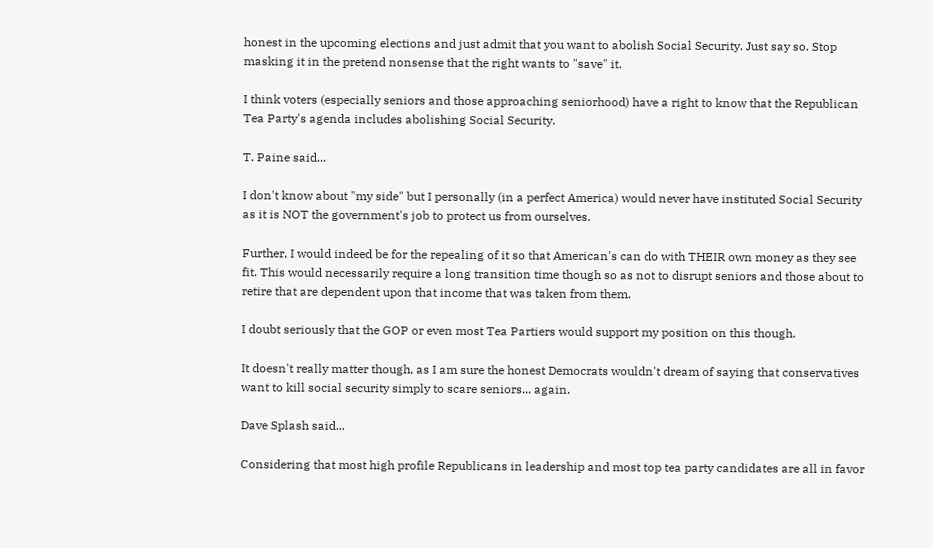honest in the upcoming elections and just admit that you want to abolish Social Security. Just say so. Stop masking it in the pretend nonsense that the right wants to "save" it.

I think voters (especially seniors and those approaching seniorhood) have a right to know that the Republican Tea Party's agenda includes abolishing Social Security.

T. Paine said...

I don't know about "my side" but I personally (in a perfect America) would never have instituted Social Security as it is NOT the government's job to protect us from ourselves.

Further, I would indeed be for the repealing of it so that American's can do with THEIR own money as they see fit. This would necessarily require a long transition time though so as not to disrupt seniors and those about to retire that are dependent upon that income that was taken from them.

I doubt seriously that the GOP or even most Tea Partiers would support my position on this though.

It doesn't really matter though, as I am sure the honest Democrats wouldn't dream of saying that conservatives want to kill social security simply to scare seniors... again.

Dave Splash said...

Considering that most high profile Republicans in leadership and most top tea party candidates are all in favor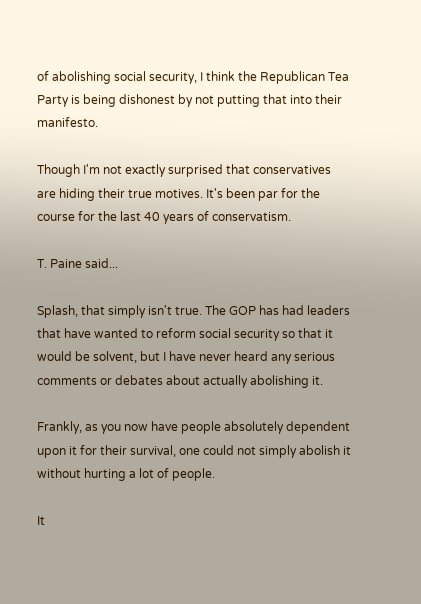of abolishing social security, I think the Republican Tea Party is being dishonest by not putting that into their manifesto.

Though I'm not exactly surprised that conservatives are hiding their true motives. It's been par for the course for the last 40 years of conservatism.

T. Paine said...

Splash, that simply isn't true. The GOP has had leaders that have wanted to reform social security so that it would be solvent, but I have never heard any serious comments or debates about actually abolishing it.

Frankly, as you now have people absolutely dependent upon it for their survival, one could not simply abolish it without hurting a lot of people.

It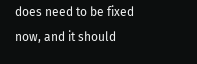does need to be fixed now, and it should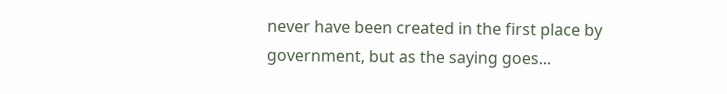never have been created in the first place by government, but as the saying goes...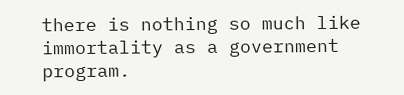there is nothing so much like immortality as a government program.